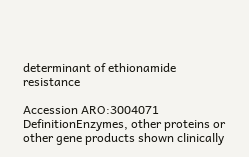determinant of ethionamide resistance

Accession ARO:3004071
DefinitionEnzymes, other proteins or other gene products shown clinically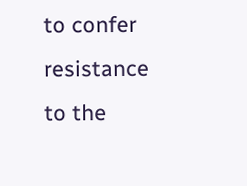to confer resistance to the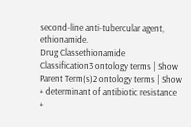second-line anti-tubercular agent, ethionamide.
Drug Classethionamide
Classification3 ontology terms | Show
Parent Term(s)2 ontology terms | Show
+ determinant of antibiotic resistance
+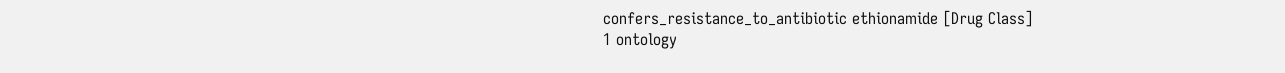confers_resistance_to_antibiotic ethionamide [Drug Class]
1 ontology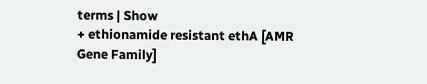terms | Show
+ ethionamide resistant ethA [AMR Gene Family]